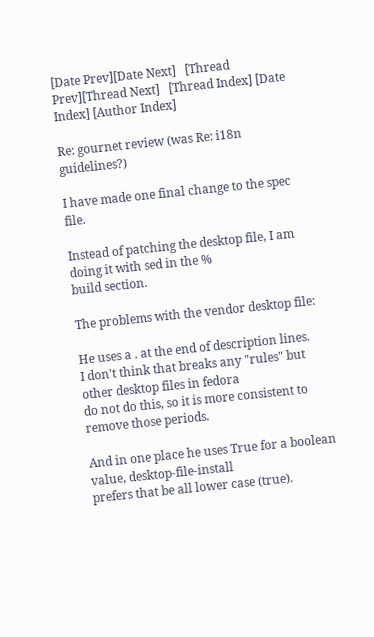[Date Prev][Date Next]   [Thread Prev][Thread Next]   [Thread Index] [Date Index] [Author Index]

Re: gournet review (was Re: i18n guidelines?)

I have made one final change to the spec file.

Instead of patching the desktop file, I am doing it with sed in the %
build section.

The problems with the vendor desktop file:

He uses a . at the end of description lines.
I don't think that breaks any "rules" but other desktop files in fedora
do not do this, so it is more consistent to remove those periods.

And in one place he uses True for a boolean value, desktop-file-install
prefers that be all lower case (true).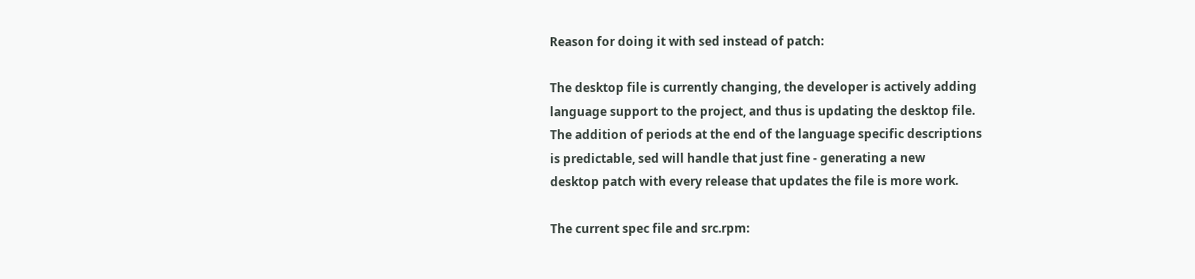Reason for doing it with sed instead of patch:

The desktop file is currently changing, the developer is actively adding
language support to the project, and thus is updating the desktop file.
The addition of periods at the end of the language specific descriptions
is predictable, sed will handle that just fine - generating a new
desktop patch with every release that updates the file is more work.

The current spec file and src.rpm: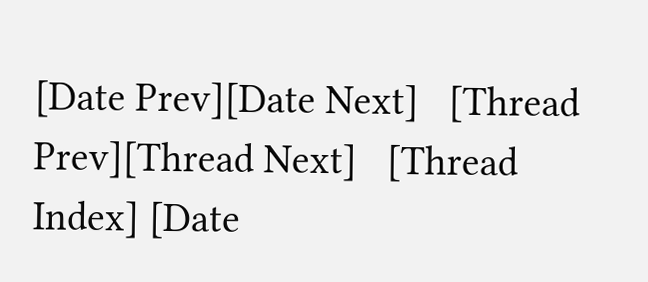[Date Prev][Date Next]   [Thread Prev][Thread Next]   [Thread Index] [Date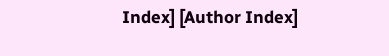Index] [Author Index]